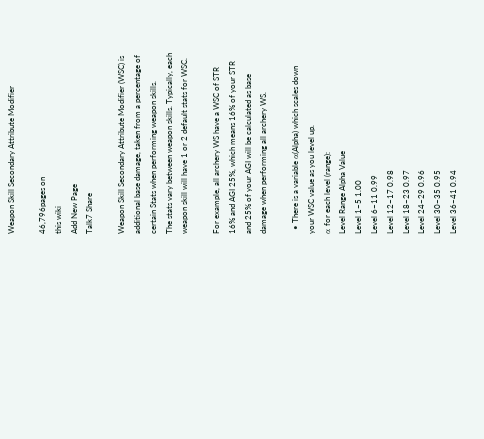Weapon Skill Secondary Attribute Modifier

46,796pages on
this wiki
Add New Page
Talk7 Share

Weapon Skill Secondary Attribute Modifier (WSC) is additional base damage, taken from a percentage of certain Stats when performing weapon skills.
The stats vary between weapon skills. Typically, each weapon skill will have 1 or 2 default stats for WSC.

For example, all archery WS have a WSC of STR 16% and AGI 25%, which means 16% of your STR and 25% of your AGI will be calculated as base damage when performing all archery WS.

  • There is a variable α(Alpha) which scales down your WSC value as you level up.
α for each level (range):
Level Range Alpha Value
Level 1~5 1.00
Level 6~11 0.99
Level 12~17 0.98
Level 18~23 0.97
Level 24~29 0.96
Level 30~35 0.95
Level 36~41 0.94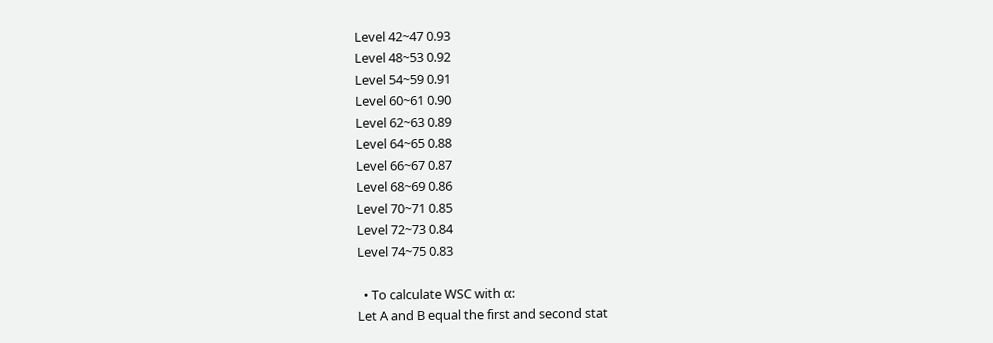Level 42~47 0.93
Level 48~53 0.92
Level 54~59 0.91
Level 60~61 0.90
Level 62~63 0.89
Level 64~65 0.88
Level 66~67 0.87
Level 68~69 0.86
Level 70~71 0.85
Level 72~73 0.84
Level 74~75 0.83

  • To calculate WSC with α:
Let A and B equal the first and second stat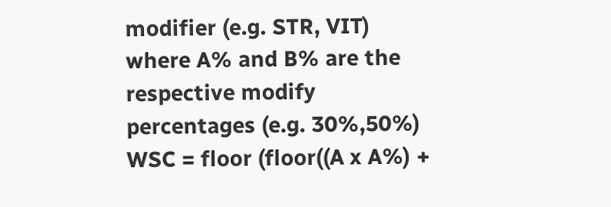modifier (e.g. STR, VIT)
where A% and B% are the respective modify percentages (e.g. 30%,50%)
WSC = floor (floor((A x A%) +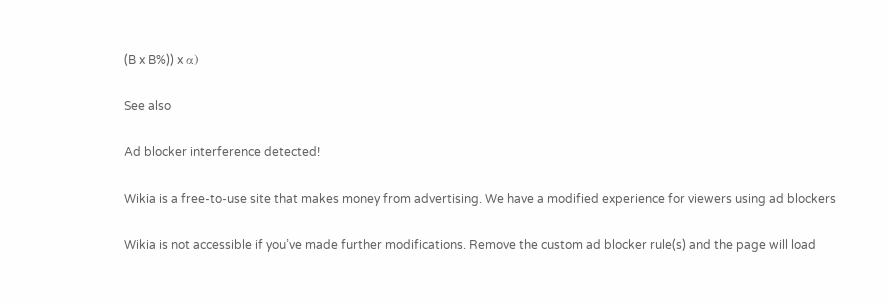(B x B%)) x α)

See also

Ad blocker interference detected!

Wikia is a free-to-use site that makes money from advertising. We have a modified experience for viewers using ad blockers

Wikia is not accessible if you’ve made further modifications. Remove the custom ad blocker rule(s) and the page will load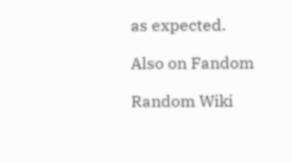as expected.

Also on Fandom

Random Wiki